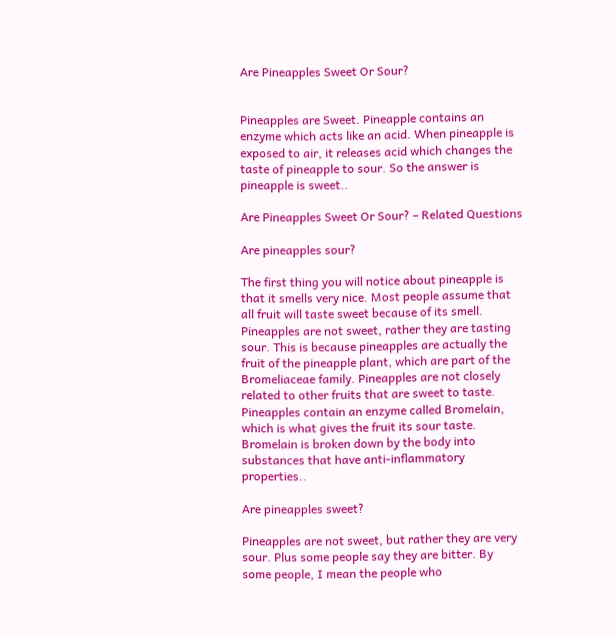Are Pineapples Sweet Or Sour?


Pineapples are Sweet. Pineapple contains an enzyme which acts like an acid. When pineapple is exposed to air, it releases acid which changes the taste of pineapple to sour. So the answer is pineapple is sweet..

Are Pineapples Sweet Or Sour? – Related Questions

Are pineapples sour?

The first thing you will notice about pineapple is that it smells very nice. Most people assume that all fruit will taste sweet because of its smell. Pineapples are not sweet, rather they are tasting sour. This is because pineapples are actually the fruit of the pineapple plant, which are part of the Bromeliaceae family. Pineapples are not closely related to other fruits that are sweet to taste. Pineapples contain an enzyme called Bromelain, which is what gives the fruit its sour taste. Bromelain is broken down by the body into substances that have anti-inflammatory properties..

Are pineapples sweet?

Pineapples are not sweet, but rather they are very sour. Plus some people say they are bitter. By some people, I mean the people who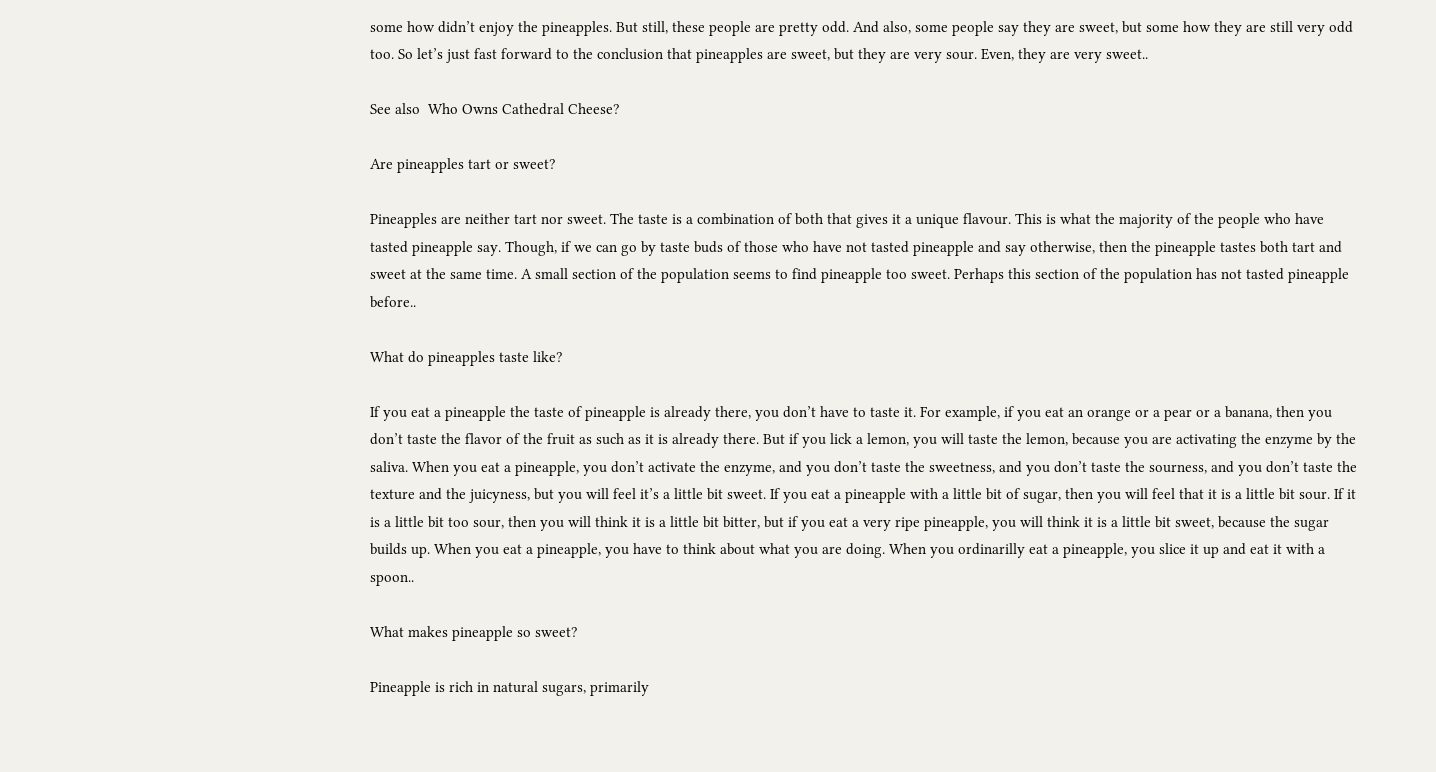some how didn’t enjoy the pineapples. But still, these people are pretty odd. And also, some people say they are sweet, but some how they are still very odd too. So let’s just fast forward to the conclusion that pineapples are sweet, but they are very sour. Even, they are very sweet..

See also  Who Owns Cathedral Cheese?

Are pineapples tart or sweet?

Pineapples are neither tart nor sweet. The taste is a combination of both that gives it a unique flavour. This is what the majority of the people who have tasted pineapple say. Though, if we can go by taste buds of those who have not tasted pineapple and say otherwise, then the pineapple tastes both tart and sweet at the same time. A small section of the population seems to find pineapple too sweet. Perhaps this section of the population has not tasted pineapple before..

What do pineapples taste like?

If you eat a pineapple the taste of pineapple is already there, you don’t have to taste it. For example, if you eat an orange or a pear or a banana, then you don’t taste the flavor of the fruit as such as it is already there. But if you lick a lemon, you will taste the lemon, because you are activating the enzyme by the saliva. When you eat a pineapple, you don’t activate the enzyme, and you don’t taste the sweetness, and you don’t taste the sourness, and you don’t taste the texture and the juicyness, but you will feel it’s a little bit sweet. If you eat a pineapple with a little bit of sugar, then you will feel that it is a little bit sour. If it is a little bit too sour, then you will think it is a little bit bitter, but if you eat a very ripe pineapple, you will think it is a little bit sweet, because the sugar builds up. When you eat a pineapple, you have to think about what you are doing. When you ordinarilly eat a pineapple, you slice it up and eat it with a spoon..

What makes pineapple so sweet?

Pineapple is rich in natural sugars, primarily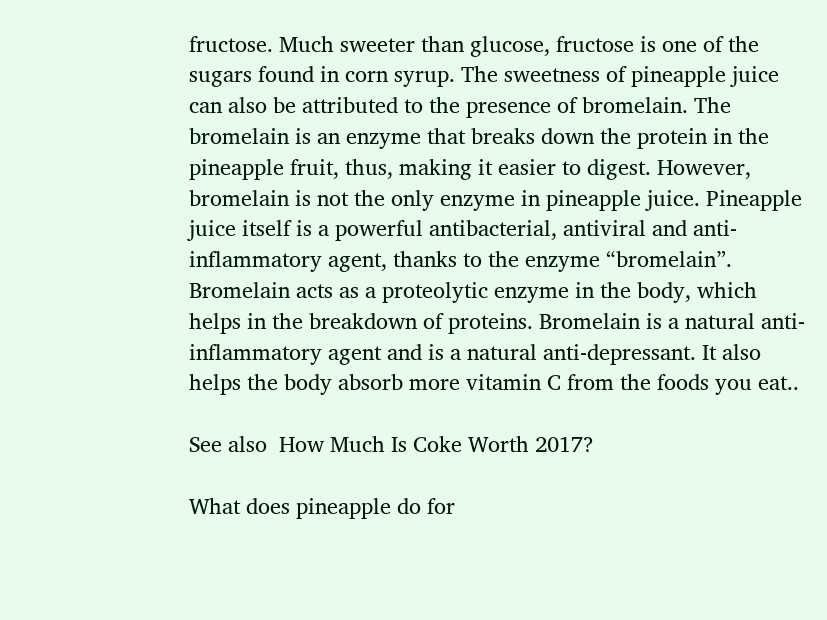fructose. Much sweeter than glucose, fructose is one of the sugars found in corn syrup. The sweetness of pineapple juice can also be attributed to the presence of bromelain. The bromelain is an enzyme that breaks down the protein in the pineapple fruit, thus, making it easier to digest. However, bromelain is not the only enzyme in pineapple juice. Pineapple juice itself is a powerful antibacterial, antiviral and anti-inflammatory agent, thanks to the enzyme “bromelain”. Bromelain acts as a proteolytic enzyme in the body, which helps in the breakdown of proteins. Bromelain is a natural anti-inflammatory agent and is a natural anti-depressant. It also helps the body absorb more vitamin C from the foods you eat..

See also  How Much Is Coke Worth 2017?

What does pineapple do for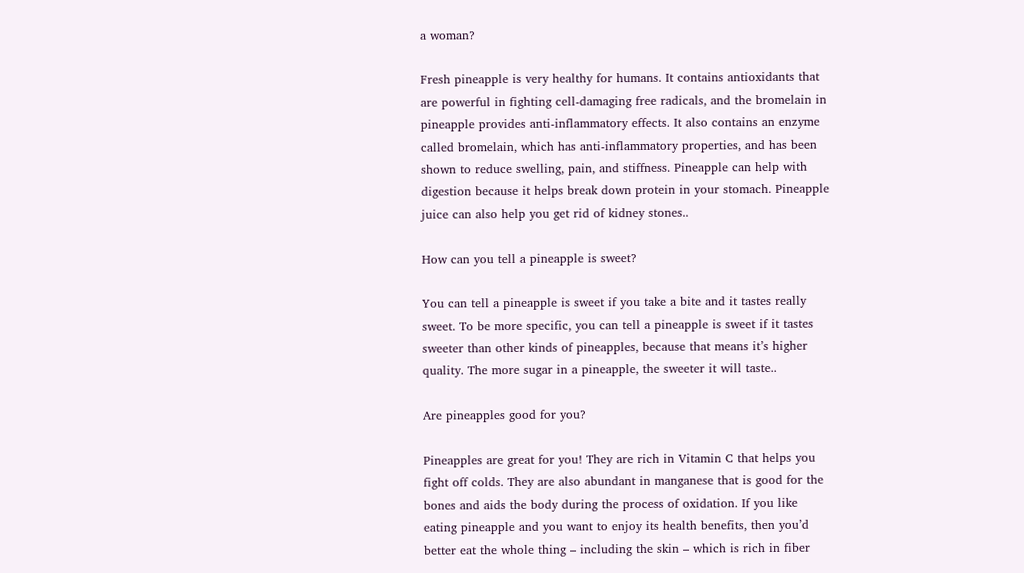a woman?

Fresh pineapple is very healthy for humans. It contains antioxidants that are powerful in fighting cell-damaging free radicals, and the bromelain in pineapple provides anti-inflammatory effects. It also contains an enzyme called bromelain, which has anti-inflammatory properties, and has been shown to reduce swelling, pain, and stiffness. Pineapple can help with digestion because it helps break down protein in your stomach. Pineapple juice can also help you get rid of kidney stones..

How can you tell a pineapple is sweet?

You can tell a pineapple is sweet if you take a bite and it tastes really sweet. To be more specific, you can tell a pineapple is sweet if it tastes sweeter than other kinds of pineapples, because that means it’s higher quality. The more sugar in a pineapple, the sweeter it will taste..

Are pineapples good for you?

Pineapples are great for you! They are rich in Vitamin C that helps you fight off colds. They are also abundant in manganese that is good for the bones and aids the body during the process of oxidation. If you like eating pineapple and you want to enjoy its health benefits, then you’d better eat the whole thing – including the skin – which is rich in fiber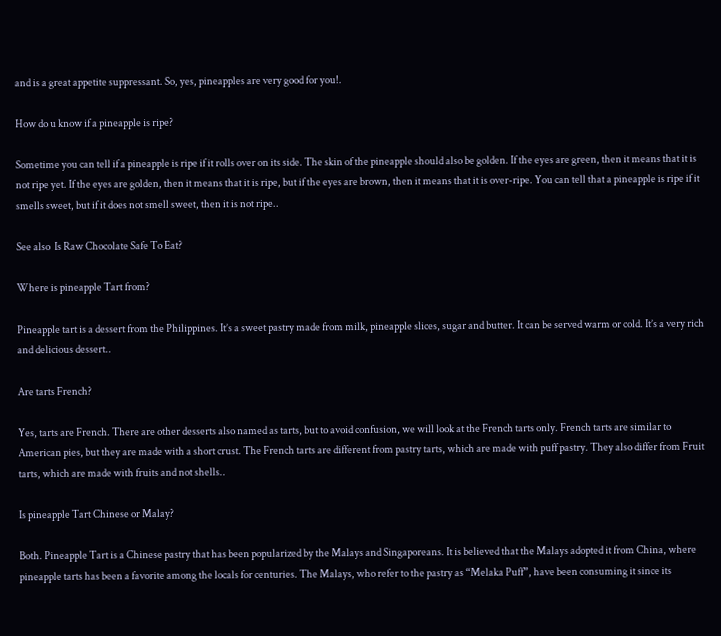and is a great appetite suppressant. So, yes, pineapples are very good for you!.

How do u know if a pineapple is ripe?

Sometime you can tell if a pineapple is ripe if it rolls over on its side. The skin of the pineapple should also be golden. If the eyes are green, then it means that it is not ripe yet. If the eyes are golden, then it means that it is ripe, but if the eyes are brown, then it means that it is over-ripe. You can tell that a pineapple is ripe if it smells sweet, but if it does not smell sweet, then it is not ripe..

See also  Is Raw Chocolate Safe To Eat?

Where is pineapple Tart from?

Pineapple tart is a dessert from the Philippines. It’s a sweet pastry made from milk, pineapple slices, sugar and butter. It can be served warm or cold. It’s a very rich and delicious dessert..

Are tarts French?

Yes, tarts are French. There are other desserts also named as tarts, but to avoid confusion, we will look at the French tarts only. French tarts are similar to American pies, but they are made with a short crust. The French tarts are different from pastry tarts, which are made with puff pastry. They also differ from Fruit tarts, which are made with fruits and not shells..

Is pineapple Tart Chinese or Malay?

Both. Pineapple Tart is a Chinese pastry that has been popularized by the Malays and Singaporeans. It is believed that the Malays adopted it from China, where pineapple tarts has been a favorite among the locals for centuries. The Malays, who refer to the pastry as “Melaka Puff”, have been consuming it since its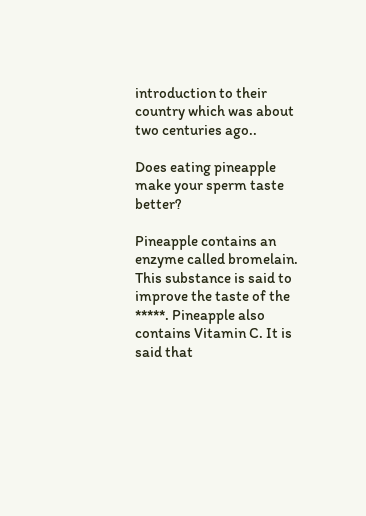introduction to their country which was about two centuries ago..

Does eating pineapple make your sperm taste better?

Pineapple contains an enzyme called bromelain. This substance is said to improve the taste of the *****. Pineapple also contains Vitamin C. It is said that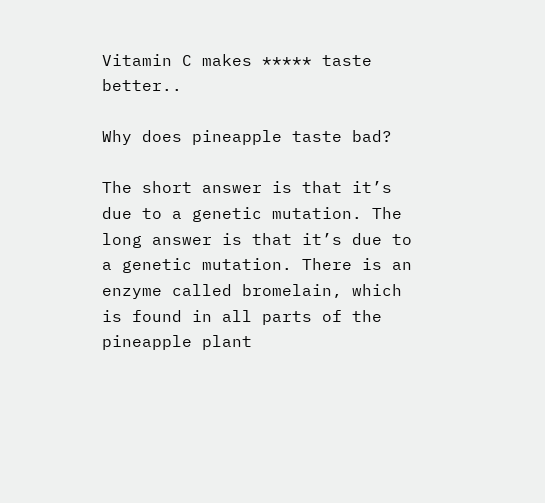Vitamin C makes ***** taste better..

Why does pineapple taste bad?

The short answer is that it’s due to a genetic mutation. The long answer is that it’s due to a genetic mutation. There is an enzyme called bromelain, which is found in all parts of the pineapple plant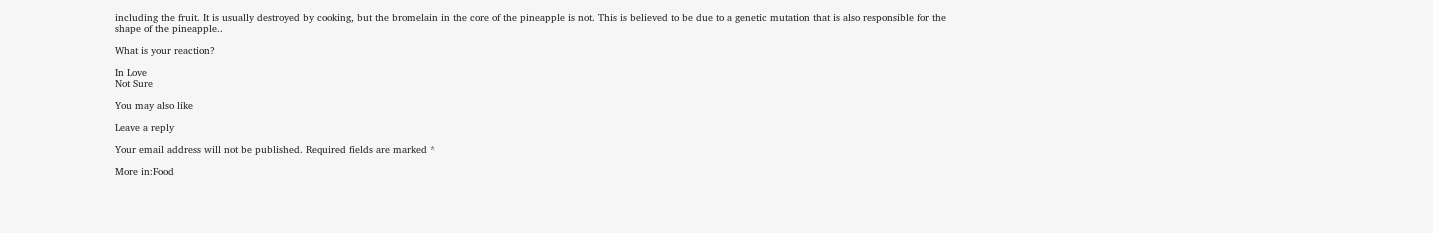including the fruit. It is usually destroyed by cooking, but the bromelain in the core of the pineapple is not. This is believed to be due to a genetic mutation that is also responsible for the shape of the pineapple..

What is your reaction?

In Love
Not Sure

You may also like

Leave a reply

Your email address will not be published. Required fields are marked *

More in:Food